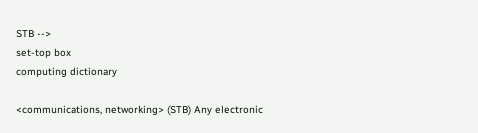STB -->
set-top box
computing dictionary

<communications, networking> (STB) Any electronic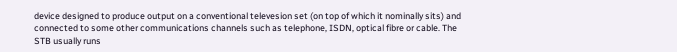device designed to produce output on a conventional televesion set (on top of which it nominally sits) and connected to some other communications channels such as telephone, ISDN, optical fibre or cable. The STB usually runs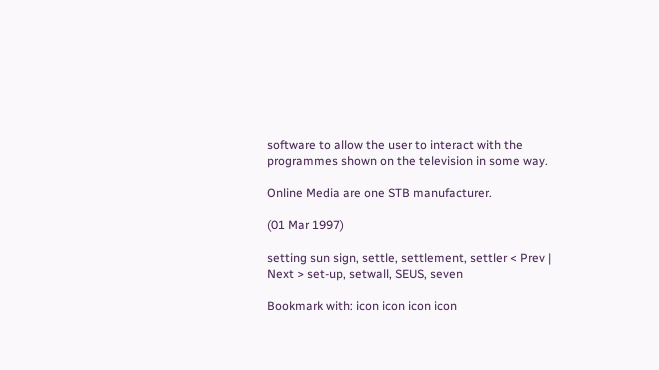software to allow the user to interact with the programmes shown on the television in some way.

Online Media are one STB manufacturer.

(01 Mar 1997)

setting sun sign, settle, settlement, settler < Prev | Next > set-up, setwall, SEUS, seven

Bookmark with: icon icon icon icon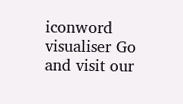iconword visualiser Go and visit our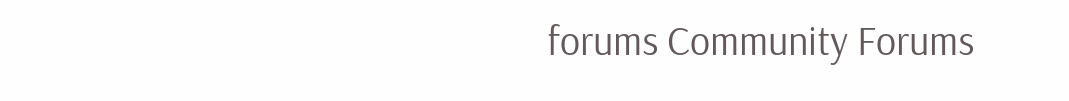forums Community Forums